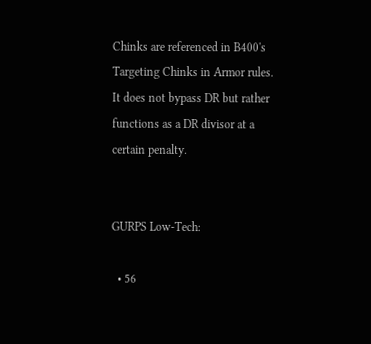Chinks are referenced in B400's Targeting Chinks in Armor rules. It does not bypass DR but rather functions as a DR divisor at a certain penalty.


GURPS Low-Tech:

  • 56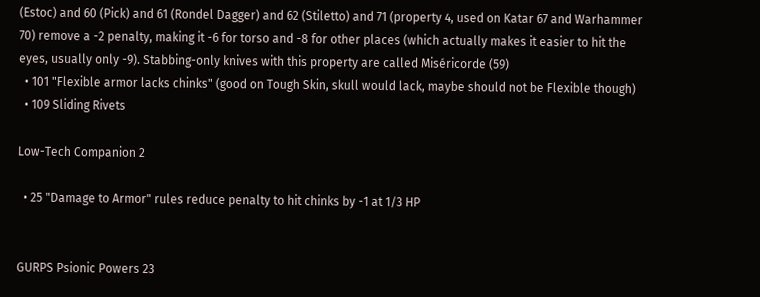(Estoc) and 60 (Pick) and 61 (Rondel Dagger) and 62 (Stiletto) and 71 (property 4, used on Katar 67 and Warhammer 70) remove a -2 penalty, making it -6 for torso and -8 for other places (which actually makes it easier to hit the eyes, usually only -9). Stabbing-only knives with this property are called Miséricorde (59)
  • 101 "Flexible armor lacks chinks" (good on Tough Skin, skull would lack, maybe should not be Flexible though)
  • 109 Sliding Rivets

Low-Tech Companion 2

  • 25 "Damage to Armor" rules reduce penalty to hit chinks by -1 at 1/3 HP


GURPS Psionic Powers 23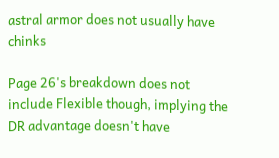astral armor does not usually have chinks

Page 26's breakdown does not include Flexible though, implying the DR advantage doesn't have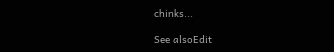chinks...

See alsoEdit